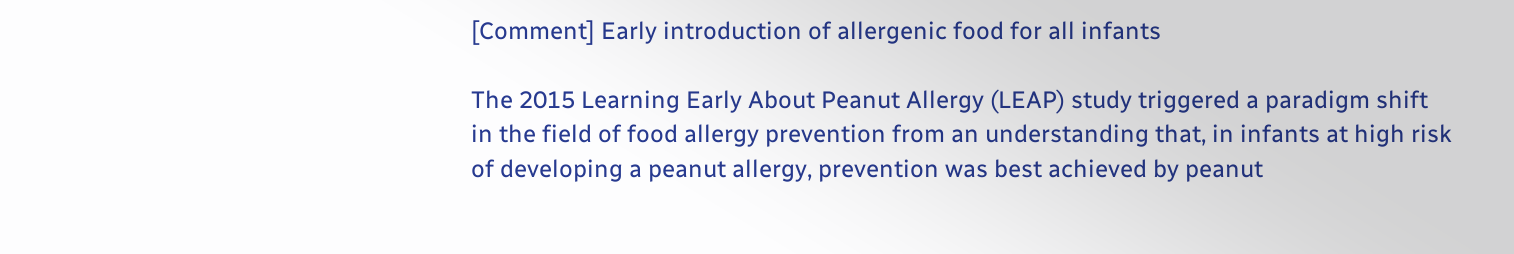[Comment] Early introduction of allergenic food for all infants

The 2015 Learning Early About Peanut Allergy (LEAP) study triggered a paradigm shift in the field of food allergy prevention from an understanding that, in infants at high risk of developing a peanut allergy, prevention was best achieved by peanut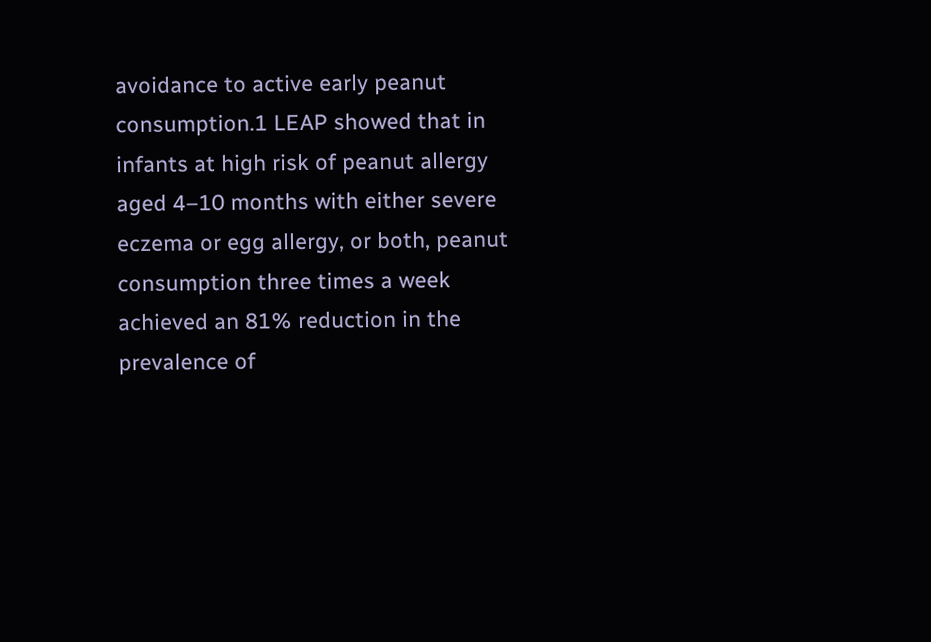avoidance to active early peanut consumption.1 LEAP showed that in infants at high risk of peanut allergy aged 4–10 months with either severe eczema or egg allergy, or both, peanut consumption three times a week achieved an 81% reduction in the prevalence of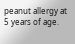peanut allergy at 5 years of age.